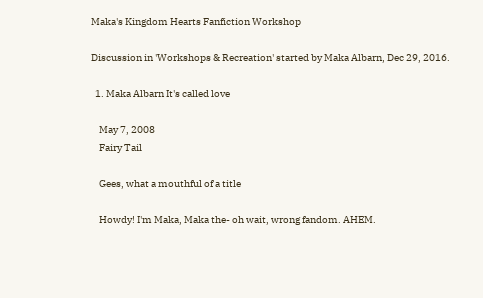Maka's Kingdom Hearts Fanfiction Workshop

Discussion in 'Workshops & Recreation' started by Maka Albarn, Dec 29, 2016.

  1. Maka Albarn It's called love

    May 7, 2008
    Fairy Tail

    Gees, what a mouthful of a title

    Howdy! I'm Maka, Maka the- oh wait, wrong fandom. AHEM.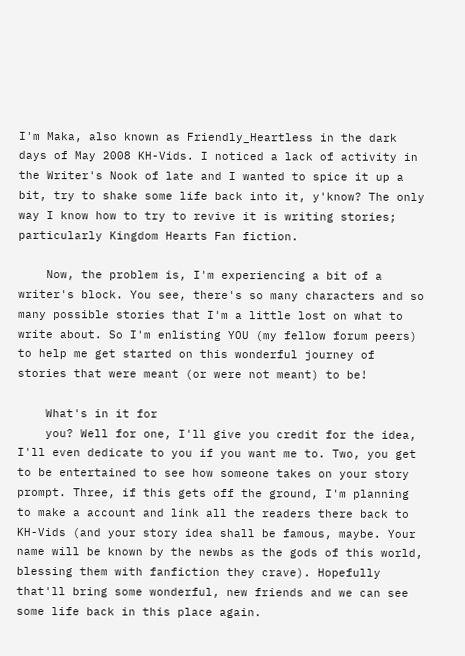I'm Maka, also known as Friendly_Heartless in the dark days of May 2008 KH-Vids. I noticed a lack of activity in the Writer's Nook of late and I wanted to spice it up a bit, try to shake some life back into it, y'know? The only way I know how to try to revive it is writing stories; particularly Kingdom Hearts Fan fiction.

    Now, the problem is, I'm experiencing a bit of a writer's block. You see, there's so many characters and so many possible stories that I'm a little lost on what to write about. So I'm enlisting YOU (my fellow forum peers) to help me get started on this wonderful journey of stories that were meant (or were not meant) to be!

    What's in it for
    you? Well for one, I'll give you credit for the idea, I'll even dedicate to you if you want me to. Two, you get to be entertained to see how someone takes on your story prompt. Three, if this gets off the ground, I'm planning to make a account and link all the readers there back to KH-Vids (and your story idea shall be famous, maybe. Your name will be known by the newbs as the gods of this world, blessing them with fanfiction they crave). Hopefully that'll bring some wonderful, new friends and we can see some life back in this place again.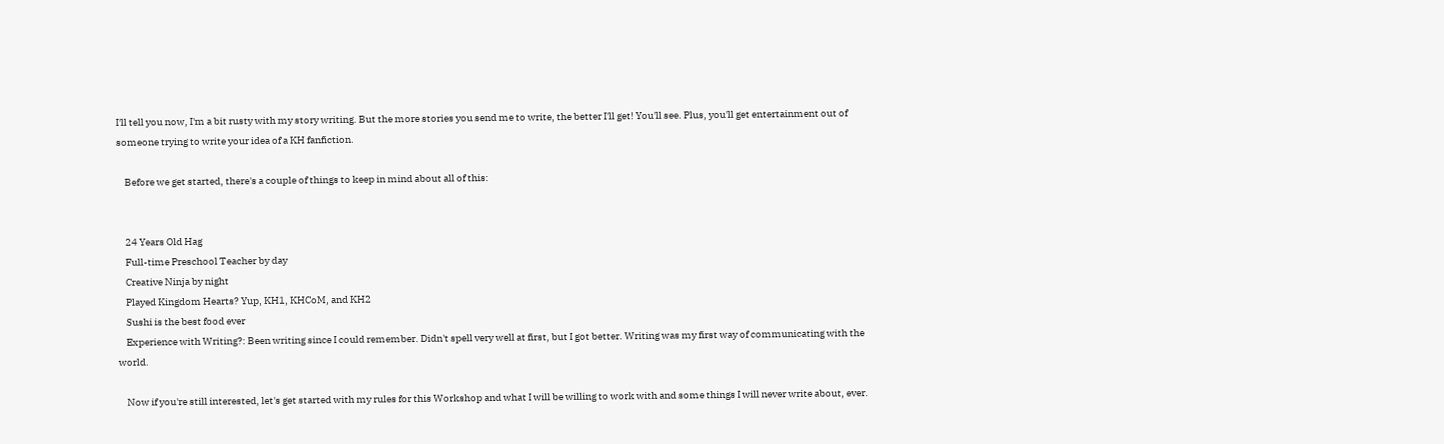I'll tell you now, I'm a bit rusty with my story writing. But the more stories you send me to write, the better I'll get! You'll see. Plus, you'll get entertainment out of someone trying to write your idea of a KH fanfiction.

    Before we get started, there's a couple of things to keep in mind about all of this:


    24 Years Old Hag
    Full-time Preschool Teacher by day
    Creative Ninja by night
    Played Kingdom Hearts? Yup, KH1, KHCoM, and KH2
    Sushi is the best food ever
    Experience with Writing?: Been writing since I could remember. Didn't spell very well at first, but I got better. Writing was my first way of communicating with the world.

    Now if you're still interested, let's get started with my rules for this Workshop and what I will be willing to work with and some things I will never write about, ever.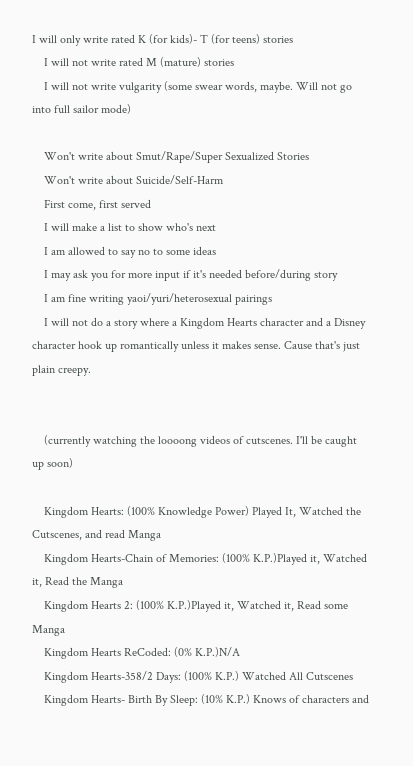I will only write rated K (for kids)- T (for teens) stories
    I will not write rated M (mature) stories
    I will not write vulgarity (some swear words, maybe. Will not go into full sailor mode)

    Won't write about Smut/Rape/Super Sexualized Stories
    Won't write about Suicide/Self-Harm
    First come, first served
    I will make a list to show who's next
    I am allowed to say no to some ideas
    I may ask you for more input if it's needed before/during story
    I am fine writing yaoi/yuri/heterosexual pairings
    I will not do a story where a Kingdom Hearts character and a Disney character hook up romantically unless it makes sense. Cause that's just plain creepy.


    (currently watching the loooong videos of cutscenes. I'll be caught up soon)

    Kingdom Hearts: (100% Knowledge Power) Played It, Watched the Cutscenes, and read Manga
    Kingdom Hearts-Chain of Memories: (100% K.P.)Played it, Watched it, Read the Manga
    Kingdom Hearts 2: (100% K.P.)Played it, Watched it, Read some Manga
    Kingdom Hearts ReCoded: (0% K.P.)N/A
    Kingdom Hearts-358/2 Days: (100% K.P.) Watched All Cutscenes
    Kingdom Hearts- Birth By Sleep: (10% K.P.) Knows of characters and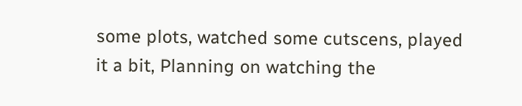some plots, watched some cutscens, played it a bit, Planning on watching the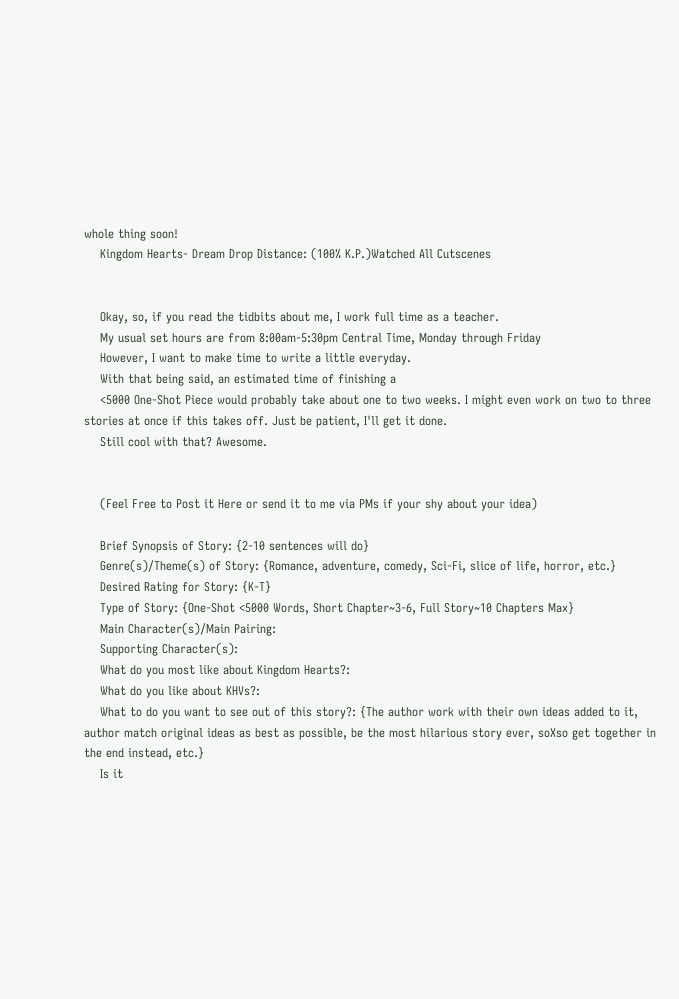whole thing soon!
    Kingdom Hearts- Dream Drop Distance: (100% K.P.)Watched All Cutscenes


    Okay, so, if you read the tidbits about me, I work full time as a teacher.
    My usual set hours are from 8:00am-5:30pm Central Time, Monday through Friday
    However, I want to make time to write a little everyday.
    With that being said, an estimated time of finishing a
    <5000 One-Shot Piece would probably take about one to two weeks. I might even work on two to three stories at once if this takes off. Just be patient, I'll get it done.
    Still cool with that? Awesome.


    (Feel Free to Post it Here or send it to me via PMs if your shy about your idea)

    Brief Synopsis of Story: {2-10 sentences will do}
    Genre(s)/Theme(s) of Story: {Romance, adventure, comedy, Sci-Fi, slice of life, horror, etc.}
    Desired Rating for Story: {K-T}
    Type of Story: {One-Shot <5000 Words, Short Chapter~3-6, Full Story~10 Chapters Max}
    Main Character(s)/Main Pairing:
    Supporting Character(s):
    What do you most like about Kingdom Hearts?:
    What do you like about KHVs?:
    What to do you want to see out of this story?: {The author work with their own ideas added to it, author match original ideas as best as possible, be the most hilarious story ever, soXso get together in the end instead, etc.}
    Is it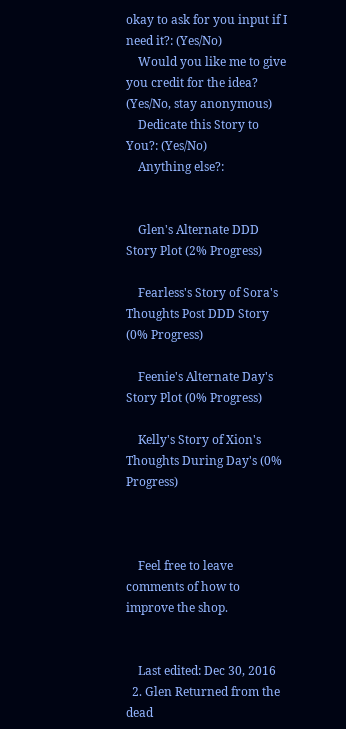okay to ask for you input if I need it?: (Yes/No)
    Would you like me to give you credit for the idea? (Yes/No, stay anonymous)
    Dedicate this Story to You?: (Yes/No)
    Anything else?:


    Glen's Alternate DDD Story Plot (2% Progress)

    Fearless's Story of Sora's Thoughts Post DDD Story (0% Progress)

    Feenie's Alternate Day's Story Plot (0% Progress)

    Kelly's Story of Xion's Thoughts During Day's (0% Progress)



    Feel free to leave comments of how to improve the shop.


    Last edited: Dec 30, 2016
  2. Glen Returned from the dead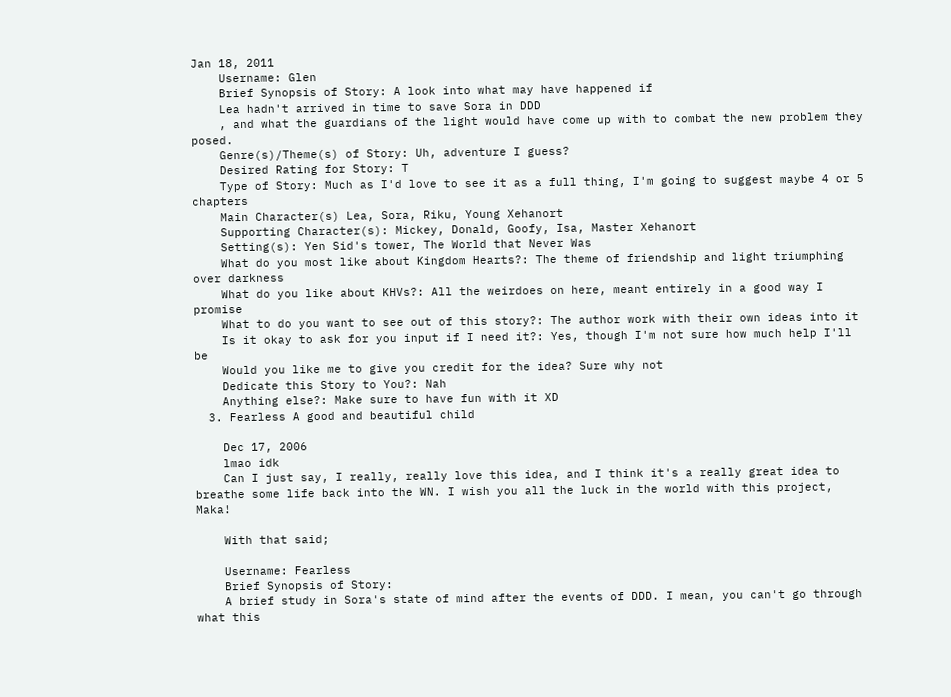Jan 18, 2011
    Username: Glen
    Brief Synopsis of Story: A look into what may have happened if
    Lea hadn't arrived in time to save Sora in DDD
    , and what the guardians of the light would have come up with to combat the new problem they posed.
    Genre(s)/Theme(s) of Story: Uh, adventure I guess?
    Desired Rating for Story: T
    Type of Story: Much as I'd love to see it as a full thing, I'm going to suggest maybe 4 or 5 chapters
    Main Character(s) Lea, Sora, Riku, Young Xehanort
    Supporting Character(s): Mickey, Donald, Goofy, Isa, Master Xehanort
    Setting(s): Yen Sid's tower, The World that Never Was
    What do you most like about Kingdom Hearts?: The theme of friendship and light triumphing over darkness
    What do you like about KHVs?: All the weirdoes on here, meant entirely in a good way I promise
    What to do you want to see out of this story?: The author work with their own ideas into it
    Is it okay to ask for you input if I need it?: Yes, though I'm not sure how much help I'll be
    Would you like me to give you credit for the idea? Sure why not
    Dedicate this Story to You?: Nah
    Anything else?: Make sure to have fun with it XD
  3. Fearless A good and beautiful child

    Dec 17, 2006
    lmao idk
    Can I just say, I really, really love this idea, and I think it's a really great idea to breathe some life back into the WN. I wish you all the luck in the world with this project, Maka!

    With that said;

    Username: Fearless
    Brief Synopsis of Story:
    A brief study in Sora's state of mind after the events of DDD. I mean, you can't go through what this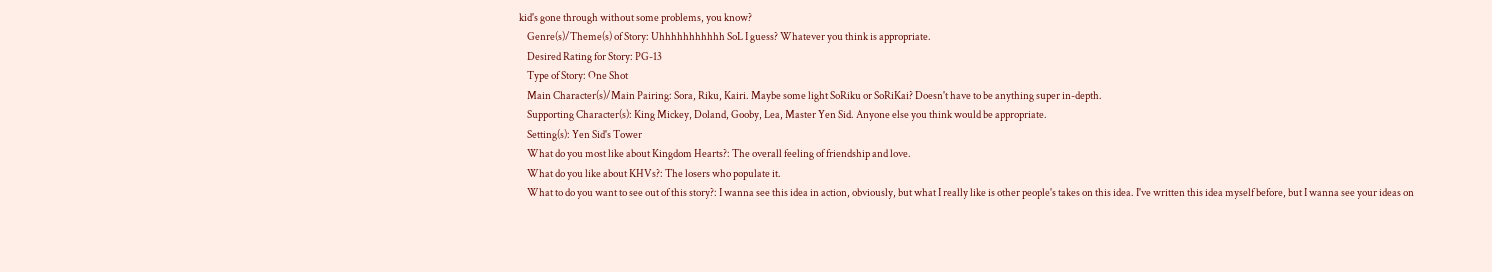kid's gone through without some problems, you know?
    Genre(s)/Theme(s) of Story: Uhhhhhhhhhhh SoL I guess? Whatever you think is appropriate.
    Desired Rating for Story: PG-13
    Type of Story: One Shot
    Main Character(s)/Main Pairing: Sora, Riku, Kairi. Maybe some light SoRiku or SoRiKai? Doesn't have to be anything super in-depth.
    Supporting Character(s): King Mickey, Doland, Gooby, Lea, Master Yen Sid. Anyone else you think would be appropriate.
    Setting(s): Yen Sid's Tower
    What do you most like about Kingdom Hearts?: The overall feeling of friendship and love.
    What do you like about KHVs?: The losers who populate it.
    What to do you want to see out of this story?: I wanna see this idea in action, obviously, but what I really like is other people's takes on this idea. I've written this idea myself before, but I wanna see your ideas on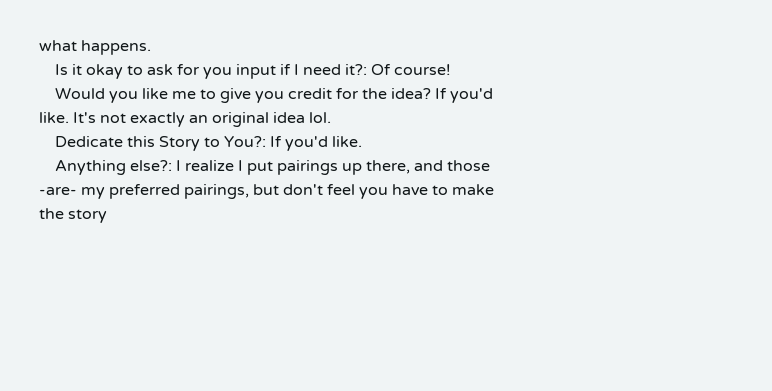what happens.
    Is it okay to ask for you input if I need it?: Of course!
    Would you like me to give you credit for the idea? If you'd like. It's not exactly an original idea lol.
    Dedicate this Story to You?: If you'd like.
    Anything else?: I realize I put pairings up there, and those -are- my preferred pairings, but don't feel you have to make the story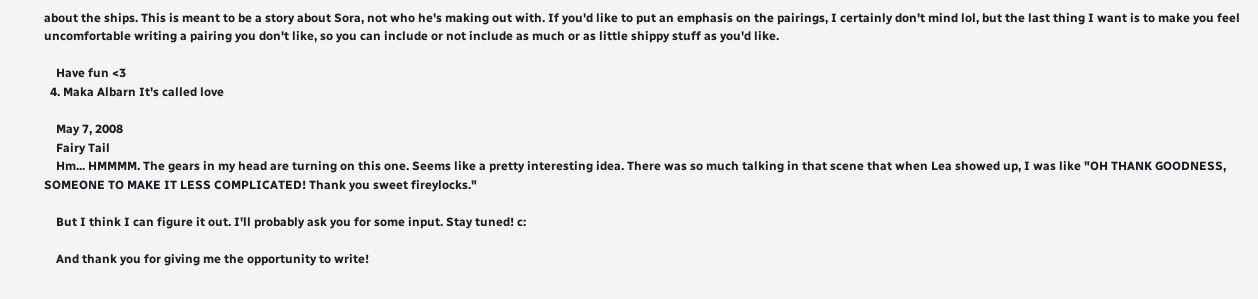about the ships. This is meant to be a story about Sora, not who he's making out with. If you'd like to put an emphasis on the pairings, I certainly don't mind lol, but the last thing I want is to make you feel uncomfortable writing a pairing you don't like, so you can include or not include as much or as little shippy stuff as you'd like.

    Have fun <3
  4. Maka Albarn It's called love

    May 7, 2008
    Fairy Tail
    Hm... HMMMM. The gears in my head are turning on this one. Seems like a pretty interesting idea. There was so much talking in that scene that when Lea showed up, I was like "OH THANK GOODNESS, SOMEONE TO MAKE IT LESS COMPLICATED! Thank you sweet fireylocks."

    But I think I can figure it out. I'll probably ask you for some input. Stay tuned! c:

    And thank you for giving me the opportunity to write!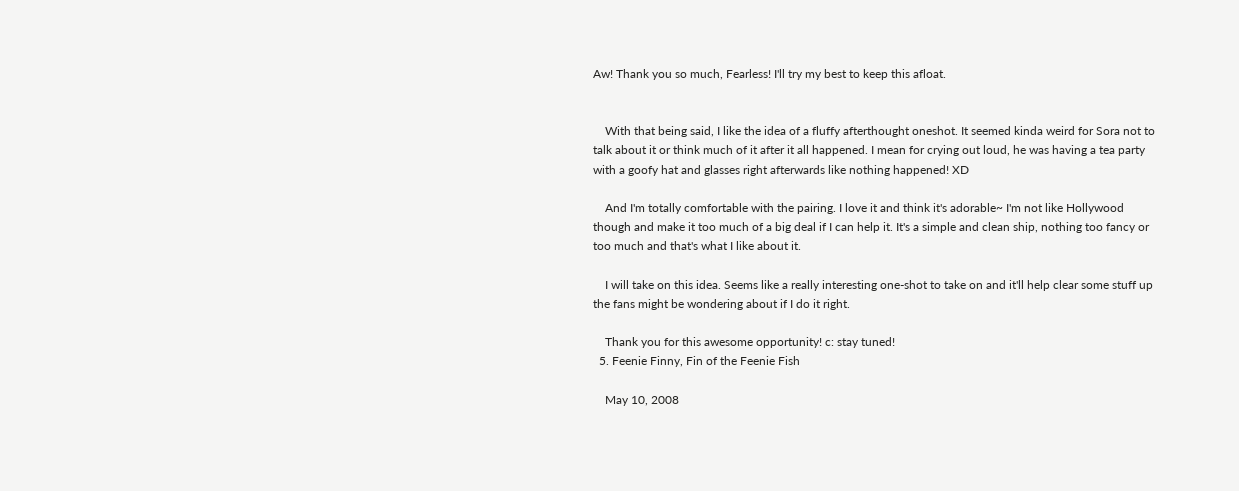Aw! Thank you so much, Fearless! I'll try my best to keep this afloat.


    With that being said, I like the idea of a fluffy afterthought oneshot. It seemed kinda weird for Sora not to talk about it or think much of it after it all happened. I mean for crying out loud, he was having a tea party with a goofy hat and glasses right afterwards like nothing happened! XD

    And I'm totally comfortable with the pairing. I love it and think it's adorable~ I'm not like Hollywood though and make it too much of a big deal if I can help it. It's a simple and clean ship, nothing too fancy or too much and that's what I like about it.

    I will take on this idea. Seems like a really interesting one-shot to take on and it'll help clear some stuff up the fans might be wondering about if I do it right.

    Thank you for this awesome opportunity! c: stay tuned!
  5. Feenie Finny, Fin of the Feenie Fish

    May 10, 2008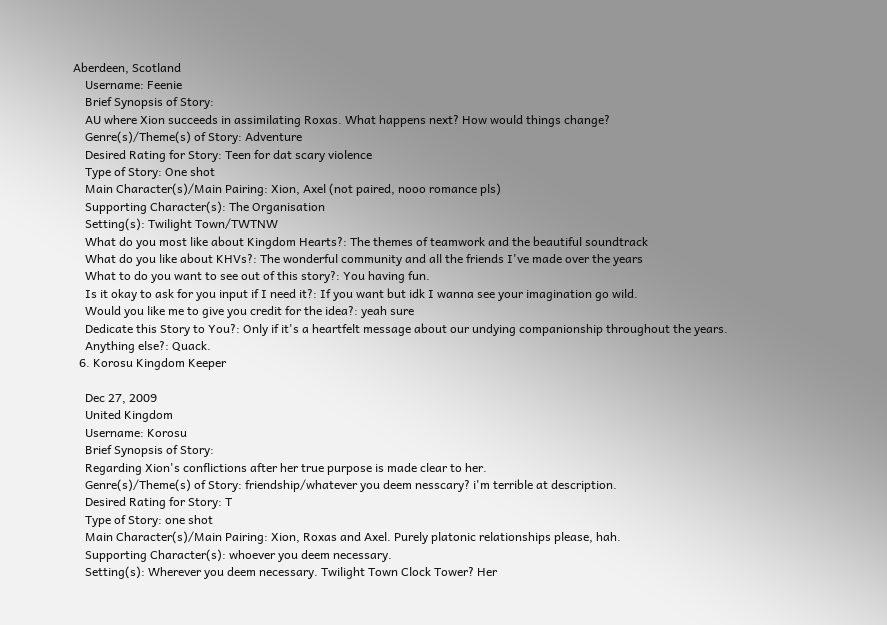Aberdeen, Scotland
    Username: Feenie
    Brief Synopsis of Story:
    AU where Xion succeeds in assimilating Roxas. What happens next? How would things change?
    Genre(s)/Theme(s) of Story: Adventure
    Desired Rating for Story: Teen for dat scary violence
    Type of Story: One shot
    Main Character(s)/Main Pairing: Xion, Axel (not paired, nooo romance pls)
    Supporting Character(s): The Organisation
    Setting(s): Twilight Town/TWTNW
    What do you most like about Kingdom Hearts?: The themes of teamwork and the beautiful soundtrack
    What do you like about KHVs?: The wonderful community and all the friends I've made over the years
    What to do you want to see out of this story?: You having fun.
    Is it okay to ask for you input if I need it?: If you want but idk I wanna see your imagination go wild.
    Would you like me to give you credit for the idea?: yeah sure
    Dedicate this Story to You?: Only if it's a heartfelt message about our undying companionship throughout the years.
    Anything else?: Quack.
  6. Korosu Kingdom Keeper

    Dec 27, 2009
    United Kingdom
    Username: Korosu
    Brief Synopsis of Story:
    Regarding Xion's conflictions after her true purpose is made clear to her.
    Genre(s)/Theme(s) of Story: friendship/whatever you deem nesscary? i'm terrible at description.
    Desired Rating for Story: T
    Type of Story: one shot
    Main Character(s)/Main Pairing: Xion, Roxas and Axel. Purely platonic relationships please, hah.
    Supporting Character(s): whoever you deem necessary.
    Setting(s): Wherever you deem necessary. Twilight Town Clock Tower? Her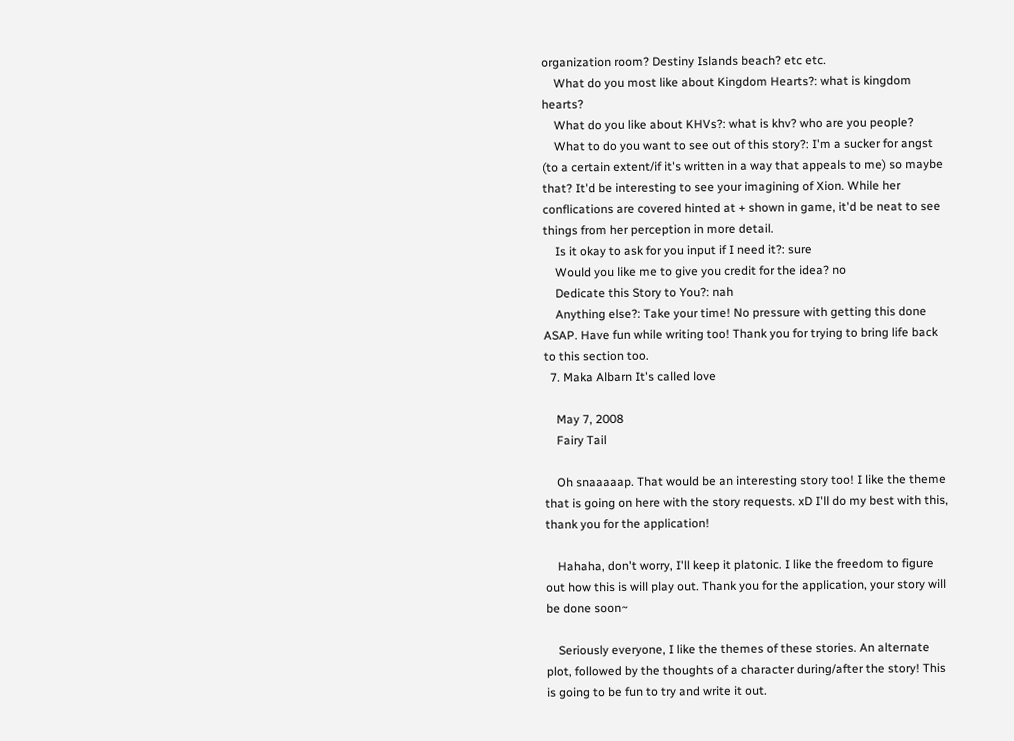organization room? Destiny Islands beach? etc etc.
    What do you most like about Kingdom Hearts?: what is kingdom hearts?
    What do you like about KHVs?: what is khv? who are you people?
    What to do you want to see out of this story?: I'm a sucker for angst (to a certain extent/if it's written in a way that appeals to me) so maybe that? It'd be interesting to see your imagining of Xion. While her conflications are covered hinted at + shown in game, it'd be neat to see things from her perception in more detail.
    Is it okay to ask for you input if I need it?: sure
    Would you like me to give you credit for the idea? no
    Dedicate this Story to You?: nah
    Anything else?: Take your time! No pressure with getting this done ASAP. Have fun while writing too! Thank you for trying to bring life back to this section too.
  7. Maka Albarn It's called love

    May 7, 2008
    Fairy Tail

    Oh snaaaaap. That would be an interesting story too! I like the theme that is going on here with the story requests. xD I'll do my best with this, thank you for the application!

    Hahaha, don't worry, I'll keep it platonic. I like the freedom to figure out how this is will play out. Thank you for the application, your story will be done soon~

    Seriously everyone, I like the themes of these stories. An alternate plot, followed by the thoughts of a character during/after the story! This is going to be fun to try and write it out.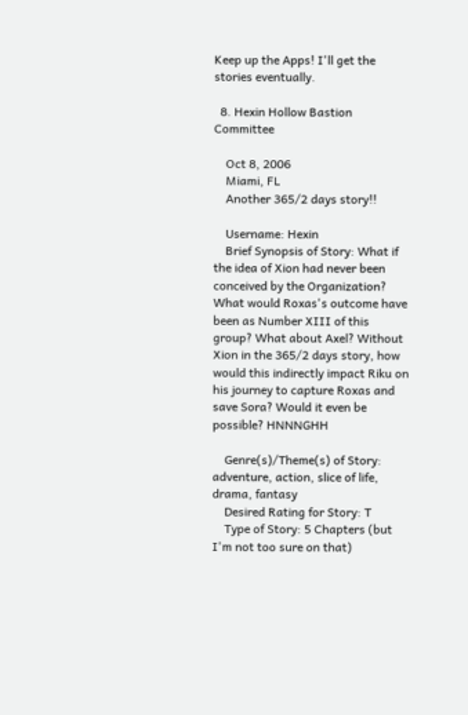Keep up the Apps! I'll get the stories eventually.

  8. Hexin Hollow Bastion Committee

    Oct 8, 2006
    Miami, FL
    Another 365/2 days story!!

    Username: Hexin
    Brief Synopsis of Story: What if the idea of Xion had never been conceived by the Organization? What would Roxas's outcome have been as Number XIII of this group? What about Axel? Without Xion in the 365/2 days story, how would this indirectly impact Riku on his journey to capture Roxas and save Sora? Would it even be possible? HNNNGHH

    Genre(s)/Theme(s) of Story: adventure, action, slice of life, drama, fantasy
    Desired Rating for Story: T
    Type of Story: 5 Chapters (but I'm not too sure on that)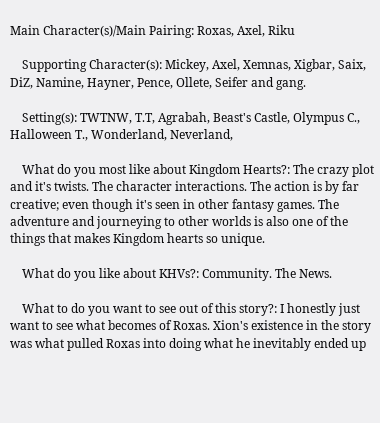Main Character(s)/Main Pairing: Roxas, Axel, Riku

    Supporting Character(s): Mickey, Axel, Xemnas, Xigbar, Saix, DiZ, Namine, Hayner, Pence, Ollete, Seifer and gang.

    Setting(s): TWTNW, T.T, Agrabah, Beast's Castle, Olympus C., Halloween T., Wonderland, Neverland,

    What do you most like about Kingdom Hearts?: The crazy plot and it's twists. The character interactions. The action is by far creative; even though it's seen in other fantasy games. The adventure and journeying to other worlds is also one of the things that makes Kingdom hearts so unique.

    What do you like about KHVs?: Community. The News.

    What to do you want to see out of this story?: I honestly just want to see what becomes of Roxas. Xion's existence in the story was what pulled Roxas into doing what he inevitably ended up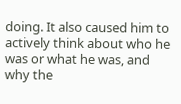doing. It also caused him to actively think about who he was or what he was, and why the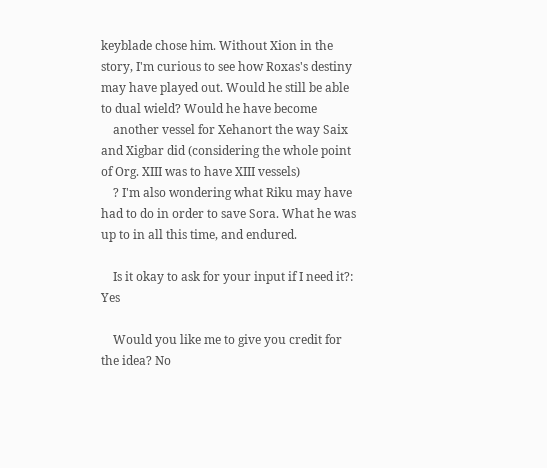keyblade chose him. Without Xion in the story, I'm curious to see how Roxas's destiny may have played out. Would he still be able to dual wield? Would he have become
    another vessel for Xehanort the way Saix and Xigbar did (considering the whole point of Org. XIII was to have XIII vessels)
    ? I'm also wondering what Riku may have had to do in order to save Sora. What he was up to in all this time, and endured.

    Is it okay to ask for your input if I need it?: Yes

    Would you like me to give you credit for the idea? No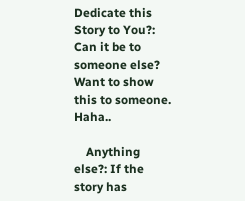Dedicate this Story to You?: Can it be to someone else? Want to show this to someone. Haha..

    Anything else?: If the story has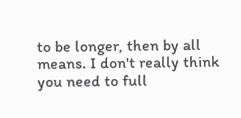to be longer, then by all means. I don't really think you need to full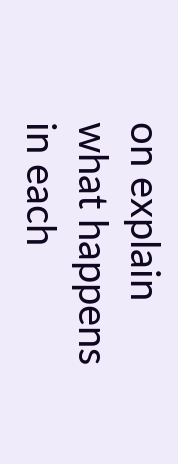on explain what happens in each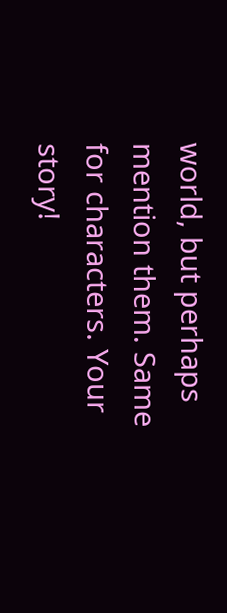world, but perhaps mention them. Same for characters. Your story!